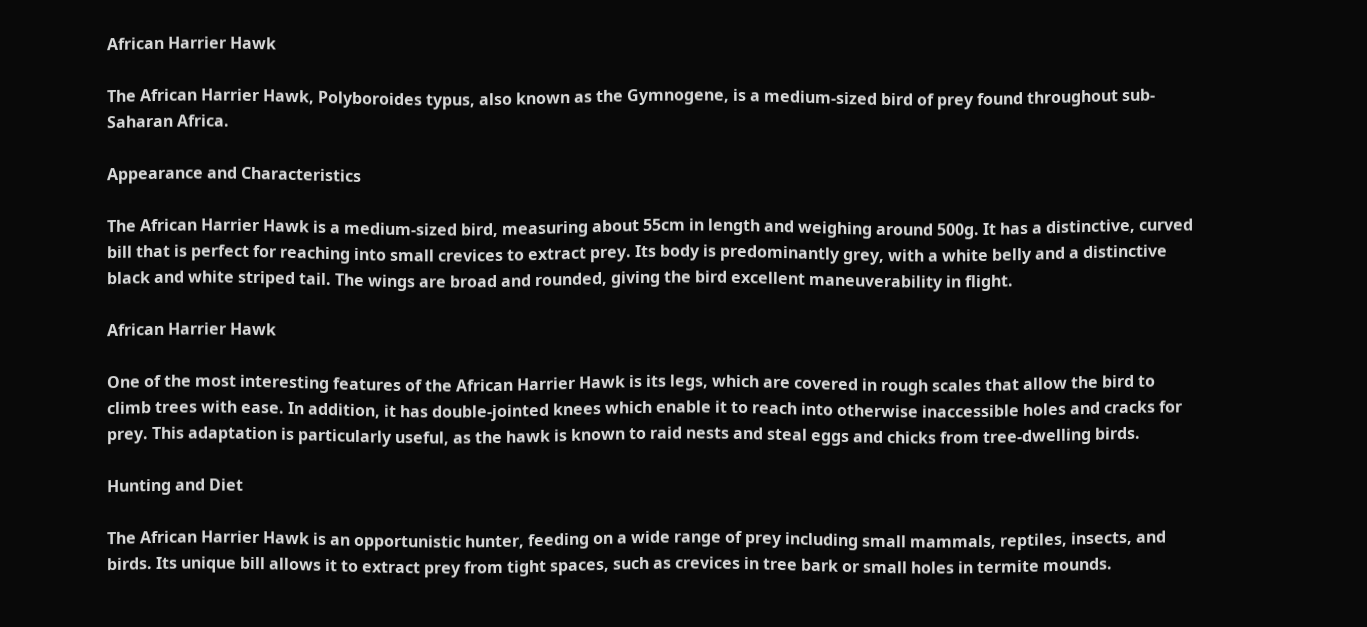African Harrier Hawk

The African Harrier Hawk, Polyboroides typus, also known as the Gymnogene, is a medium-sized bird of prey found throughout sub-Saharan Africa.

Appearance and Characteristics

The African Harrier Hawk is a medium-sized bird, measuring about 55cm in length and weighing around 500g. It has a distinctive, curved bill that is perfect for reaching into small crevices to extract prey. Its body is predominantly grey, with a white belly and a distinctive black and white striped tail. The wings are broad and rounded, giving the bird excellent maneuverability in flight.

African Harrier Hawk

One of the most interesting features of the African Harrier Hawk is its legs, which are covered in rough scales that allow the bird to climb trees with ease. In addition, it has double-jointed knees which enable it to reach into otherwise inaccessible holes and cracks for prey. This adaptation is particularly useful, as the hawk is known to raid nests and steal eggs and chicks from tree-dwelling birds.

Hunting and Diet

The African Harrier Hawk is an opportunistic hunter, feeding on a wide range of prey including small mammals, reptiles, insects, and birds. Its unique bill allows it to extract prey from tight spaces, such as crevices in tree bark or small holes in termite mounds.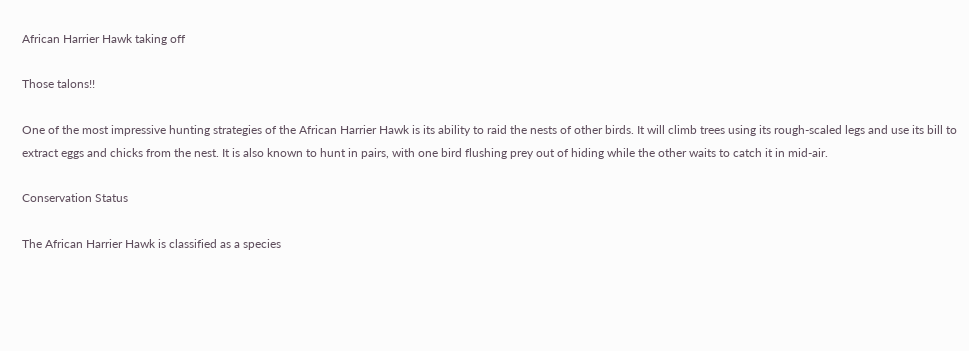African Harrier Hawk taking off

Those talons!!

One of the most impressive hunting strategies of the African Harrier Hawk is its ability to raid the nests of other birds. It will climb trees using its rough-scaled legs and use its bill to extract eggs and chicks from the nest. It is also known to hunt in pairs, with one bird flushing prey out of hiding while the other waits to catch it in mid-air.

Conservation Status

The African Harrier Hawk is classified as a species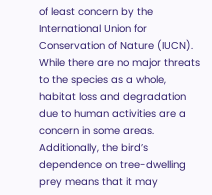of least concern by the International Union for Conservation of Nature (IUCN). While there are no major threats to the species as a whole, habitat loss and degradation due to human activities are a concern in some areas. Additionally, the bird’s dependence on tree-dwelling prey means that it may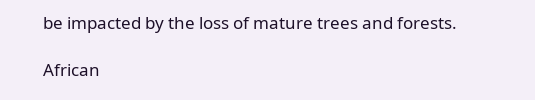be impacted by the loss of mature trees and forests.

African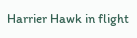Harrier Hawk in flight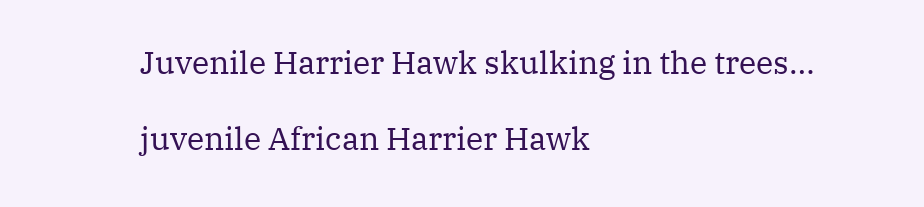Juvenile Harrier Hawk skulking in the trees…

juvenile African Harrier Hawk